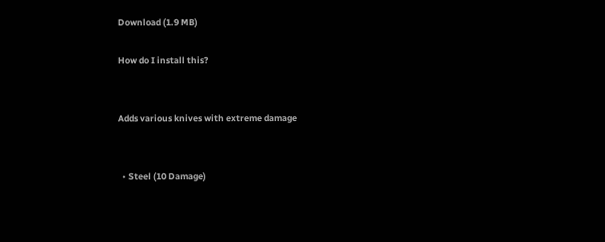Download (1.9 MB)

How do I install this?


Adds various knives with extreme damage


  • Steel (10 Damage)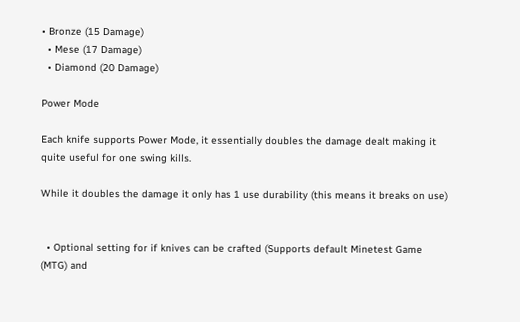• Bronze (15 Damage)
  • Mese (17 Damage)
  • Diamond (20 Damage)

Power Mode

Each knife supports Power Mode, it essentially doubles the damage dealt making it quite useful for one swing kills.

While it doubles the damage it only has 1 use durability (this means it breaks on use)


  • Optional setting for if knives can be crafted (Supports default Minetest Game (MTG) and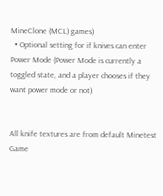MineClone (MCL) games)
  • Optional setting for if knives can enter Power Mode (Power Mode is currently a toggled state, and a player chooses if they want power mode or not)


All knife textures are from default Minetest Game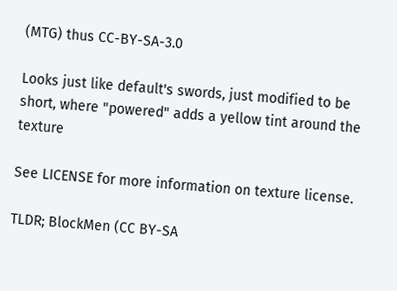(MTG) thus CC-BY-SA-3.0

Looks just like default's swords, just modified to be short, where "powered" adds a yellow tint around the texture

See LICENSE for more information on texture license.

TLDR; BlockMen (CC BY-SA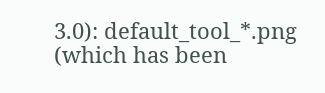3.0): default_tool_*.png (which has been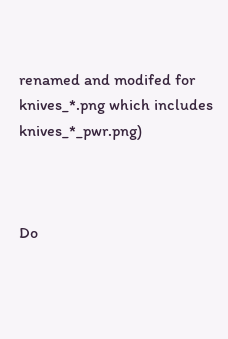renamed and modifed for knives_*.png which includes knives_*_pwr.png)



Do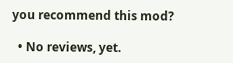you recommend this mod?

  • No reviews, yet.